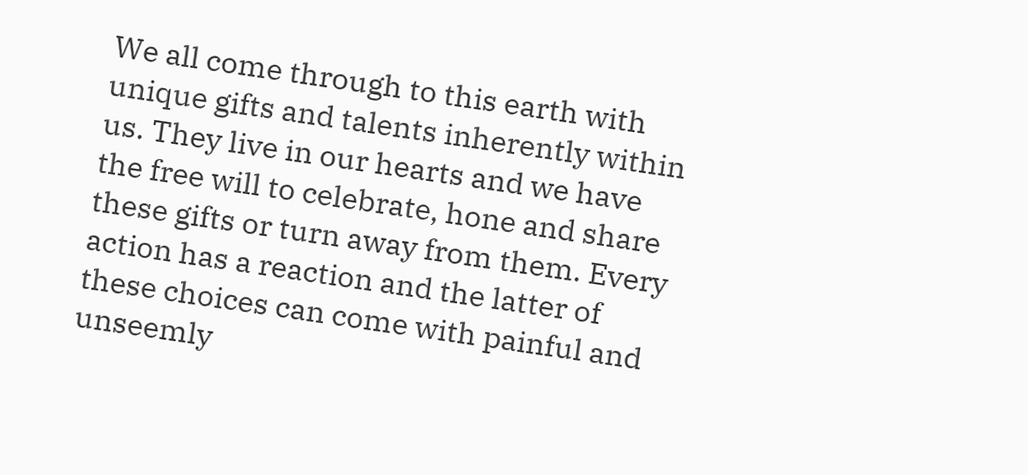We all come through to this earth with unique gifts and talents inherently within us. They live in our hearts and we have the free will to celebrate, hone and share these gifts or turn away from them. Every action has a reaction and the latter of these choices can come with painful and unseemly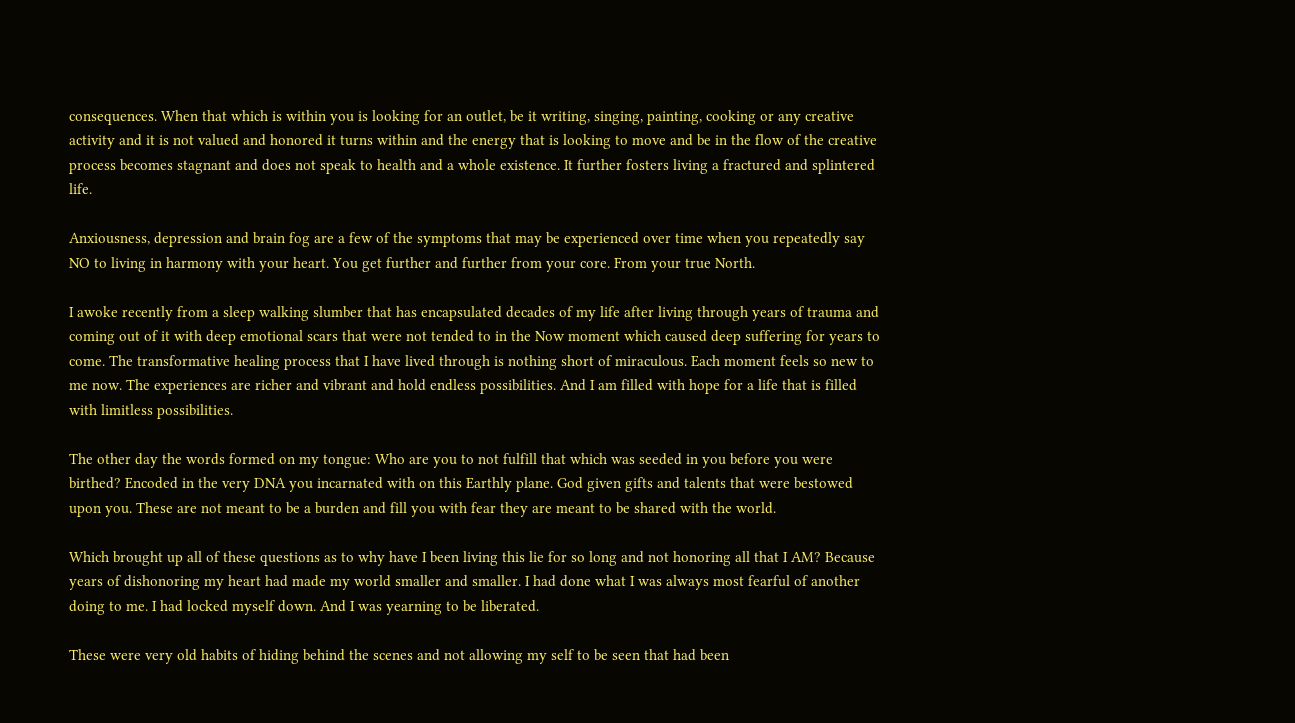consequences. When that which is within you is looking for an outlet, be it writing, singing, painting, cooking or any creative activity and it is not valued and honored it turns within and the energy that is looking to move and be in the flow of the creative process becomes stagnant and does not speak to health and a whole existence. It further fosters living a fractured and splintered life.

Anxiousness, depression and brain fog are a few of the symptoms that may be experienced over time when you repeatedly say NO to living in harmony with your heart. You get further and further from your core. From your true North.

I awoke recently from a sleep walking slumber that has encapsulated decades of my life after living through years of trauma and coming out of it with deep emotional scars that were not tended to in the Now moment which caused deep suffering for years to come. The transformative healing process that I have lived through is nothing short of miraculous. Each moment feels so new to me now. The experiences are richer and vibrant and hold endless possibilities. And I am filled with hope for a life that is filled with limitless possibilities.

The other day the words formed on my tongue: Who are you to not fulfill that which was seeded in you before you were birthed? Encoded in the very DNA you incarnated with on this Earthly plane. God given gifts and talents that were bestowed upon you. These are not meant to be a burden and fill you with fear they are meant to be shared with the world.

Which brought up all of these questions as to why have I been living this lie for so long and not honoring all that I AM? Because years of dishonoring my heart had made my world smaller and smaller. I had done what I was always most fearful of another doing to me. I had locked myself down. And I was yearning to be liberated.

These were very old habits of hiding behind the scenes and not allowing my self to be seen that had been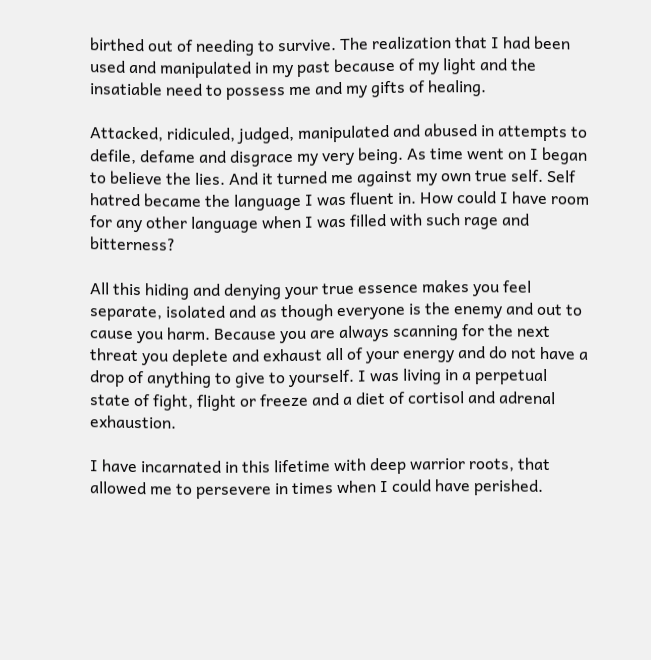birthed out of needing to survive. The realization that I had been used and manipulated in my past because of my light and the insatiable need to possess me and my gifts of healing.

Attacked, ridiculed, judged, manipulated and abused in attempts to defile, defame and disgrace my very being. As time went on I began to believe the lies. And it turned me against my own true self. Self hatred became the language I was fluent in. How could I have room for any other language when I was filled with such rage and bitterness?

All this hiding and denying your true essence makes you feel separate, isolated and as though everyone is the enemy and out to cause you harm. Because you are always scanning for the next threat you deplete and exhaust all of your energy and do not have a drop of anything to give to yourself. I was living in a perpetual state of fight, flight or freeze and a diet of cortisol and adrenal exhaustion.

I have incarnated in this lifetime with deep warrior roots, that allowed me to persevere in times when I could have perished.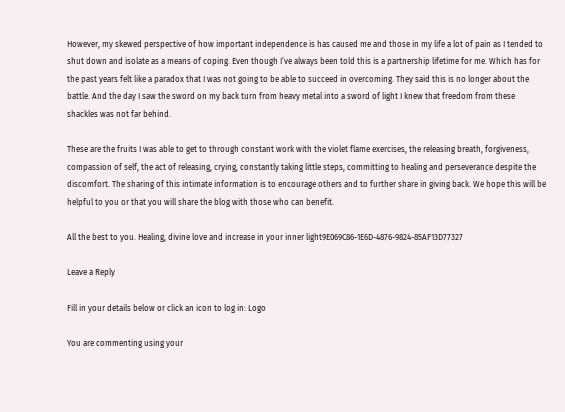However, my skewed perspective of how important independence is has caused me and those in my life a lot of pain as I tended to shut down and isolate as a means of coping. Even though I’ve always been told this is a partnership lifetime for me. Which has for the past years felt like a paradox that I was not going to be able to succeed in overcoming. They said this is no longer about the battle. And the day I saw the sword on my back turn from heavy metal into a sword of light I knew that freedom from these shackles was not far behind.

These are the fruits I was able to get to through constant work with the violet flame exercises, the releasing breath, forgiveness, compassion of self, the act of releasing, crying, constantly taking little steps, committing to healing and perseverance despite the discomfort. The sharing of this intimate information is to encourage others and to further share in giving back. We hope this will be helpful to you or that you will share the blog with those who can benefit.

All the best to you. Healing, divine love and increase in your inner light9E069C86-1E6D-4876-9824-85AF13D77327

Leave a Reply

Fill in your details below or click an icon to log in: Logo

You are commenting using your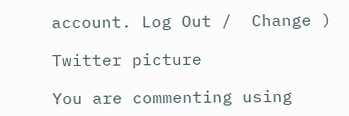account. Log Out /  Change )

Twitter picture

You are commenting using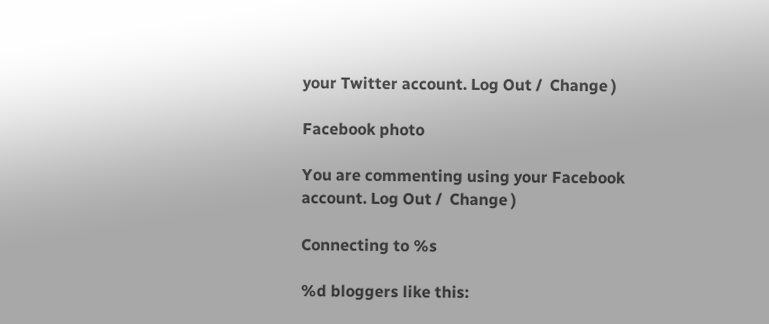your Twitter account. Log Out /  Change )

Facebook photo

You are commenting using your Facebook account. Log Out /  Change )

Connecting to %s

%d bloggers like this: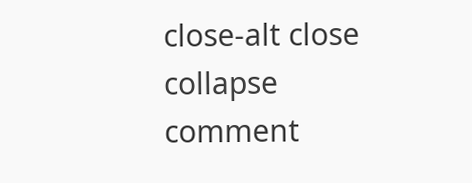close-alt close collapse comment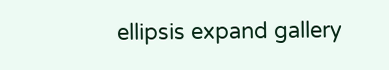ellipsis expand gallery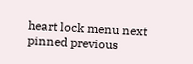heart lock menu next pinned previous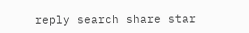reply search share star